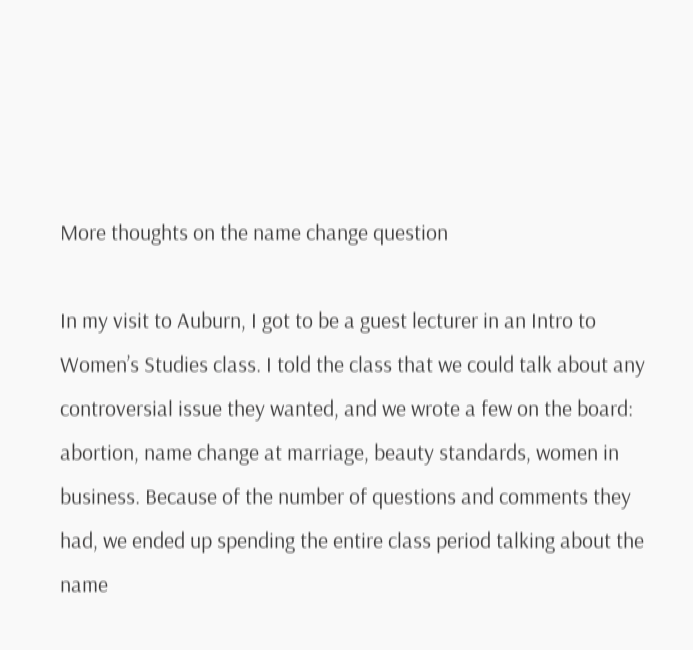More thoughts on the name change question

In my visit to Auburn, I got to be a guest lecturer in an Intro to Women’s Studies class. I told the class that we could talk about any controversial issue they wanted, and we wrote a few on the board: abortion, name change at marriage, beauty standards, women in business. Because of the number of questions and comments they had, we ended up spending the entire class period talking about the name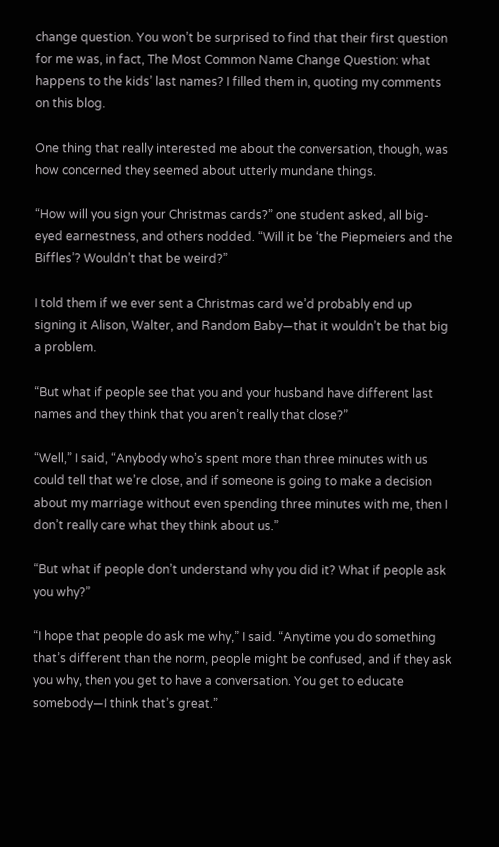change question. You won’t be surprised to find that their first question for me was, in fact, The Most Common Name Change Question: what happens to the kids’ last names? I filled them in, quoting my comments on this blog.

One thing that really interested me about the conversation, though, was how concerned they seemed about utterly mundane things.

“How will you sign your Christmas cards?” one student asked, all big-eyed earnestness, and others nodded. “Will it be ‘the Piepmeiers and the Biffles’? Wouldn’t that be weird?”

I told them if we ever sent a Christmas card we’d probably end up signing it Alison, Walter, and Random Baby—that it wouldn’t be that big a problem.

“But what if people see that you and your husband have different last names and they think that you aren’t really that close?”

“Well,” I said, “Anybody who’s spent more than three minutes with us could tell that we’re close, and if someone is going to make a decision about my marriage without even spending three minutes with me, then I don’t really care what they think about us.”

“But what if people don’t understand why you did it? What if people ask you why?”

“I hope that people do ask me why,” I said. “Anytime you do something that’s different than the norm, people might be confused, and if they ask you why, then you get to have a conversation. You get to educate somebody—I think that’s great.”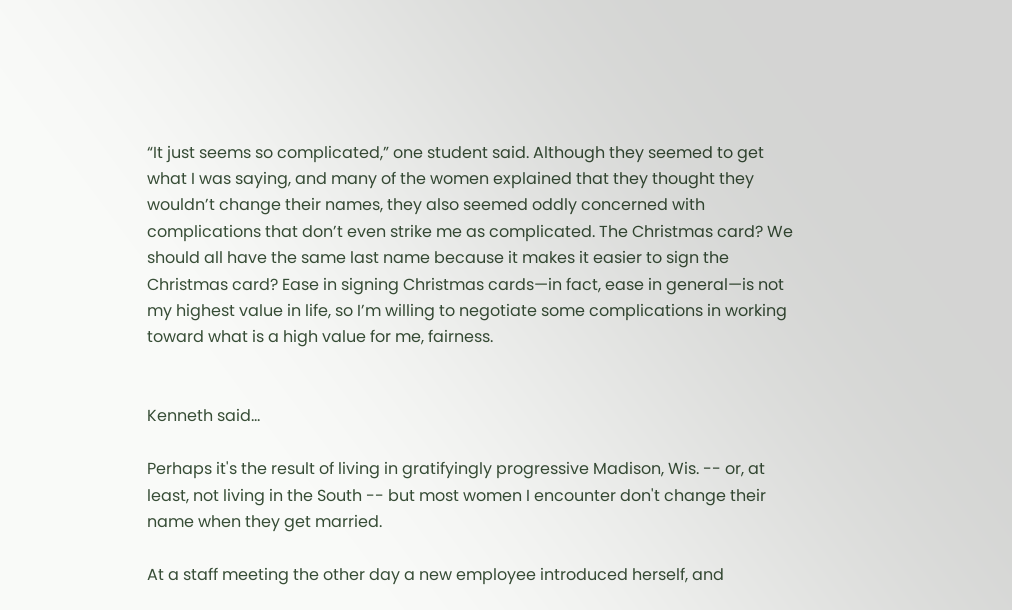“It just seems so complicated,” one student said. Although they seemed to get what I was saying, and many of the women explained that they thought they wouldn’t change their names, they also seemed oddly concerned with complications that don’t even strike me as complicated. The Christmas card? We should all have the same last name because it makes it easier to sign the Christmas card? Ease in signing Christmas cards—in fact, ease in general—is not my highest value in life, so I’m willing to negotiate some complications in working toward what is a high value for me, fairness.


Kenneth said...

Perhaps it's the result of living in gratifyingly progressive Madison, Wis. -- or, at least, not living in the South -- but most women I encounter don't change their name when they get married.

At a staff meeting the other day a new employee introduced herself, and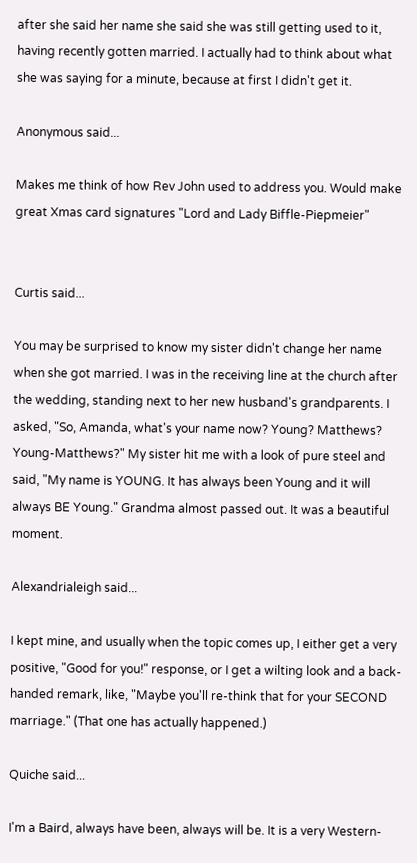after she said her name she said she was still getting used to it, having recently gotten married. I actually had to think about what she was saying for a minute, because at first I didn't get it.

Anonymous said...

Makes me think of how Rev John used to address you. Would make great Xmas card signatures "Lord and Lady Biffle-Piepmeier"


Curtis said...

You may be surprised to know my sister didn't change her name when she got married. I was in the receiving line at the church after the wedding, standing next to her new husband's grandparents. I asked, "So, Amanda, what's your name now? Young? Matthews? Young-Matthews?" My sister hit me with a look of pure steel and said, "My name is YOUNG. It has always been Young and it will always BE Young." Grandma almost passed out. It was a beautiful moment.

Alexandrialeigh said...

I kept mine, and usually when the topic comes up, I either get a very positive, "Good for you!" response, or I get a wilting look and a back-handed remark, like, "Maybe you'll re-think that for your SECOND marriage." (That one has actually happened.)

Quiche said...

I'm a Baird, always have been, always will be. It is a very Western-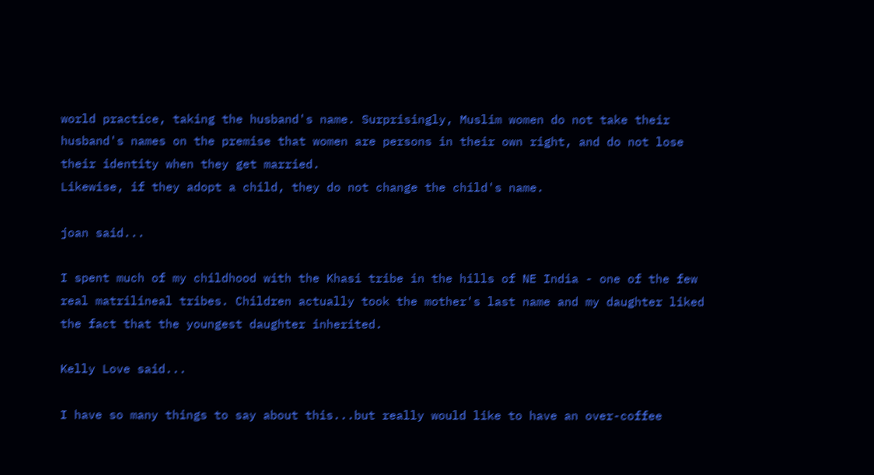world practice, taking the husband's name. Surprisingly, Muslim women do not take their husband's names on the premise that women are persons in their own right, and do not lose their identity when they get married.
Likewise, if they adopt a child, they do not change the child's name.

joan said...

I spent much of my childhood with the Khasi tribe in the hills of NE India - one of the few real matrilineal tribes. Children actually took the mother's last name and my daughter liked the fact that the youngest daughter inherited.

Kelly Love said...

I have so many things to say about this...but really would like to have an over-coffee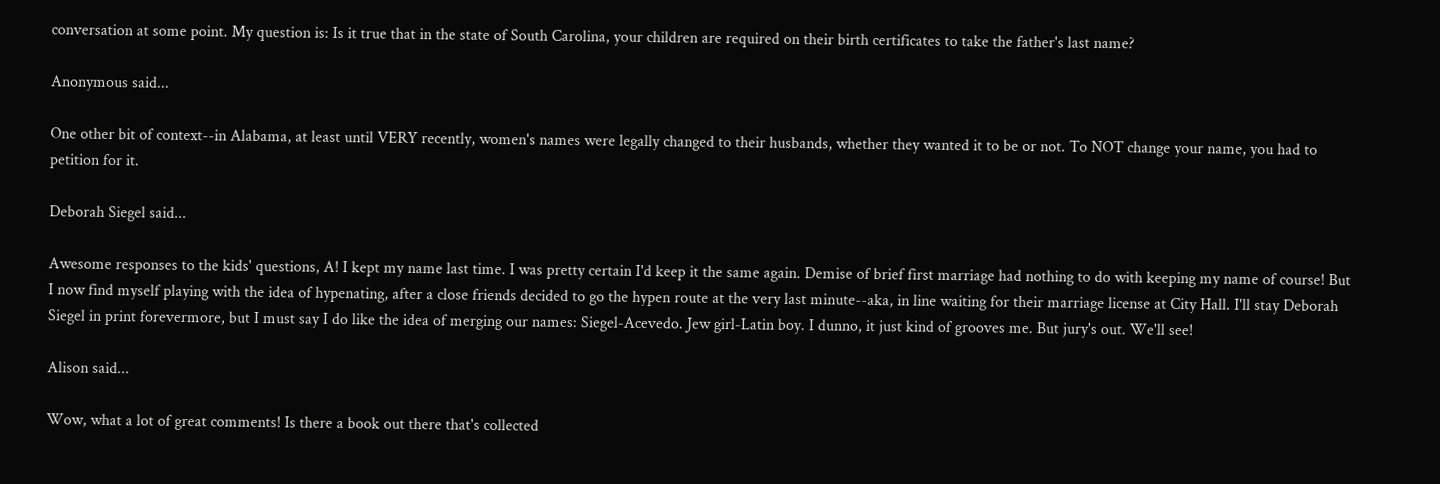conversation at some point. My question is: Is it true that in the state of South Carolina, your children are required on their birth certificates to take the father's last name?

Anonymous said...

One other bit of context--in Alabama, at least until VERY recently, women's names were legally changed to their husbands, whether they wanted it to be or not. To NOT change your name, you had to petition for it.

Deborah Siegel said...

Awesome responses to the kids' questions, A! I kept my name last time. I was pretty certain I'd keep it the same again. Demise of brief first marriage had nothing to do with keeping my name of course! But I now find myself playing with the idea of hypenating, after a close friends decided to go the hypen route at the very last minute--aka, in line waiting for their marriage license at City Hall. I'll stay Deborah Siegel in print forevermore, but I must say I do like the idea of merging our names: Siegel-Acevedo. Jew girl-Latin boy. I dunno, it just kind of grooves me. But jury's out. We'll see!

Alison said...

Wow, what a lot of great comments! Is there a book out there that's collected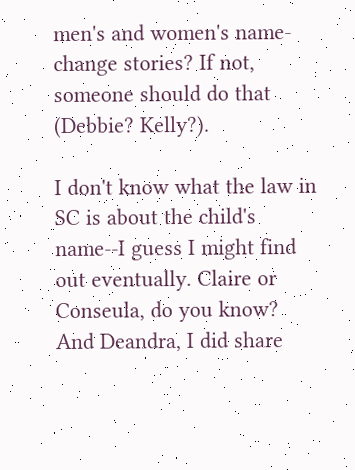men's and women's name-change stories? If not, someone should do that (Debbie? Kelly?).

I don't know what the law in SC is about the child's name--I guess I might find out eventually. Claire or Conseula, do you know? And Deandra, I did share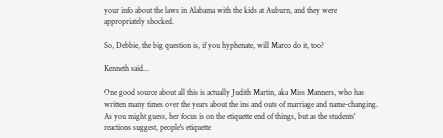your info about the laws in Alabama with the kids at Auburn, and they were appropriately shocked.

So, Debbie, the big question is, if you hyphenate, will Marco do it, too?

Kenneth said...

One good source about all this is actually Judith Martin, aka Miss Manners, who has written many times over the years about the ins and outs of marriage and name-changing. As you might guess, her focus is on the etiquette end of things, but as the students' reactions suggest, people's etiquette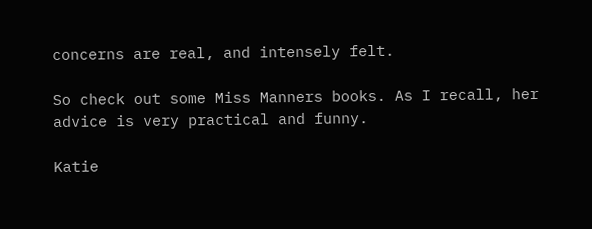concerns are real, and intensely felt.

So check out some Miss Manners books. As I recall, her advice is very practical and funny.

Katie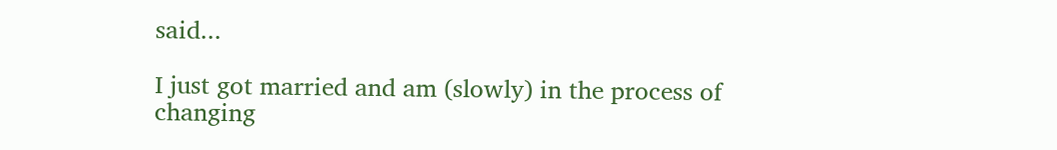said...

I just got married and am (slowly) in the process of changing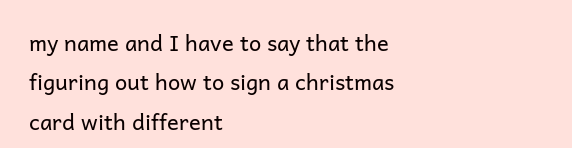my name and I have to say that the figuring out how to sign a christmas card with different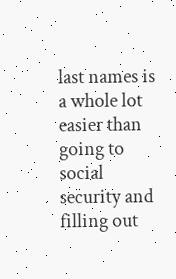last names is a whole lot easier than going to social security and filling out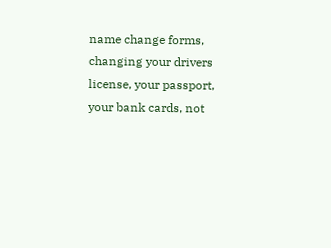name change forms, changing your drivers license, your passport, your bank cards, not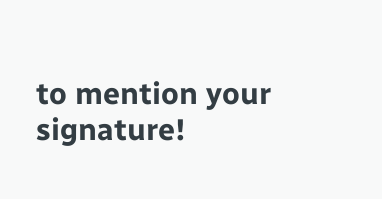to mention your signature!